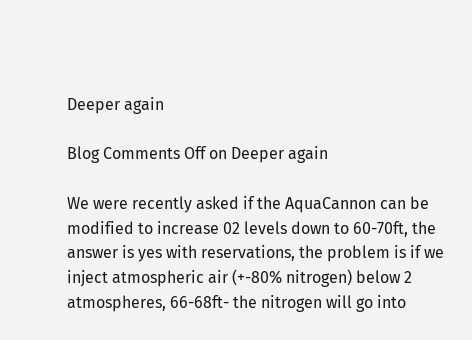Deeper again

Blog Comments Off on Deeper again

We were recently asked if the AquaCannon can be modified to increase 02 levels down to 60-70ft, the answer is yes with reservations, the problem is if we inject atmospheric air (+-80% nitrogen) below 2 atmospheres, 66-68ft- the nitrogen will go into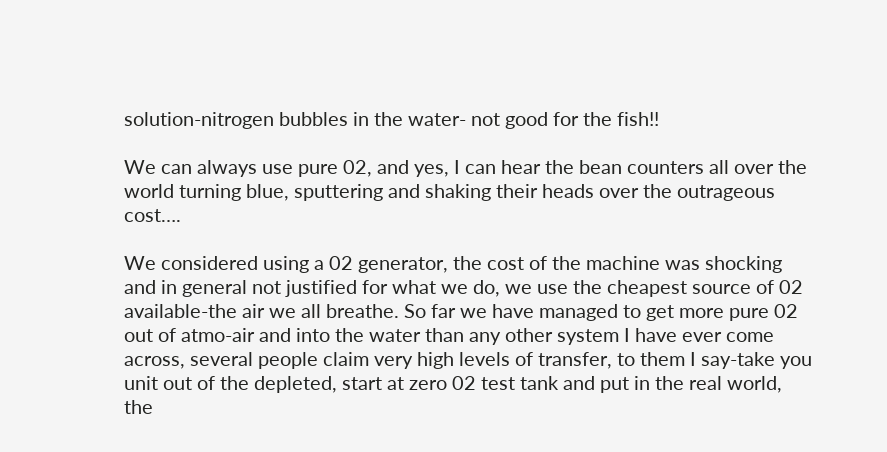solution-nitrogen bubbles in the water- not good for the fish!!

We can always use pure 02, and yes, I can hear the bean counters all over the world turning blue, sputtering and shaking their heads over the outrageous cost….

We considered using a 02 generator, the cost of the machine was shocking and in general not justified for what we do, we use the cheapest source of 02 available-the air we all breathe. So far we have managed to get more pure 02 out of atmo-air and into the water than any other system I have ever come across, several people claim very high levels of transfer, to them I say-take you unit out of the depleted, start at zero 02 test tank and put in the real world, the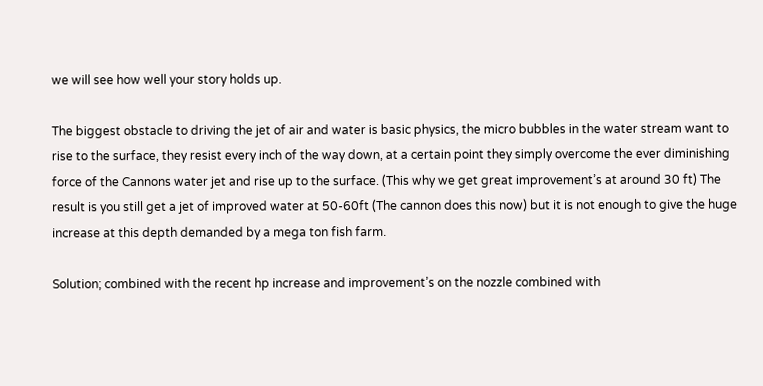we will see how well your story holds up.

The biggest obstacle to driving the jet of air and water is basic physics, the micro bubbles in the water stream want to rise to the surface, they resist every inch of the way down, at a certain point they simply overcome the ever diminishing force of the Cannons water jet and rise up to the surface. (This why we get great improvement’s at around 30 ft) The result is you still get a jet of improved water at 50-60ft (The cannon does this now) but it is not enough to give the huge increase at this depth demanded by a mega ton fish farm.

Solution; combined with the recent hp increase and improvement’s on the nozzle combined with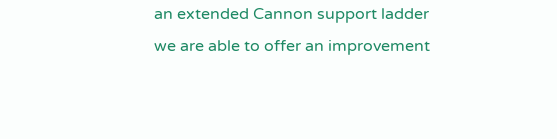an extended Cannon support ladder we are able to offer an improvement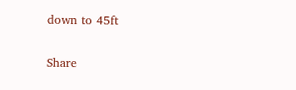down to 45ft


Share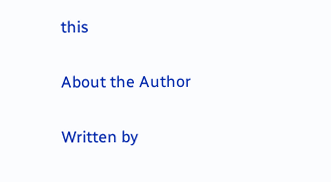this

About the Author

Written by